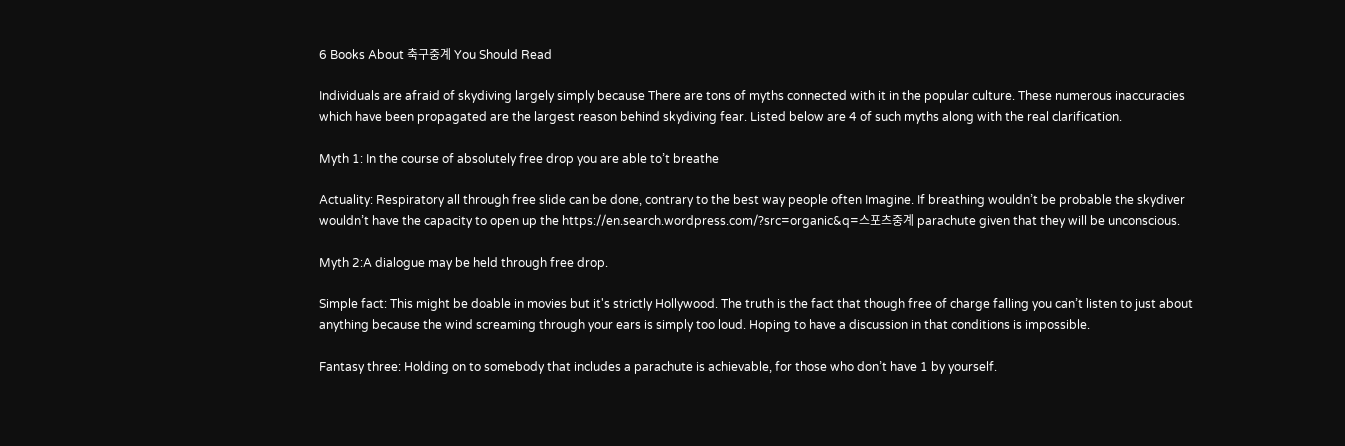6 Books About 축구중계 You Should Read

Individuals are afraid of skydiving largely simply because There are tons of myths connected with it in the popular culture. These numerous inaccuracies which have been propagated are the largest reason behind skydiving fear. Listed below are 4 of such myths along with the real clarification.

Myth 1: In the course of absolutely free drop you are able to’t breathe

Actuality: Respiratory all through free slide can be done, contrary to the best way people often Imagine. If breathing wouldn’t be probable the skydiver wouldn’t have the capacity to open up the https://en.search.wordpress.com/?src=organic&q=스포츠중계 parachute given that they will be unconscious.

Myth 2:A dialogue may be held through free drop.

Simple fact: This might be doable in movies but it's strictly Hollywood. The truth is the fact that though free of charge falling you can’t listen to just about anything because the wind screaming through your ears is simply too loud. Hoping to have a discussion in that conditions is impossible.

Fantasy three: Holding on to somebody that includes a parachute is achievable, for those who don’t have 1 by yourself.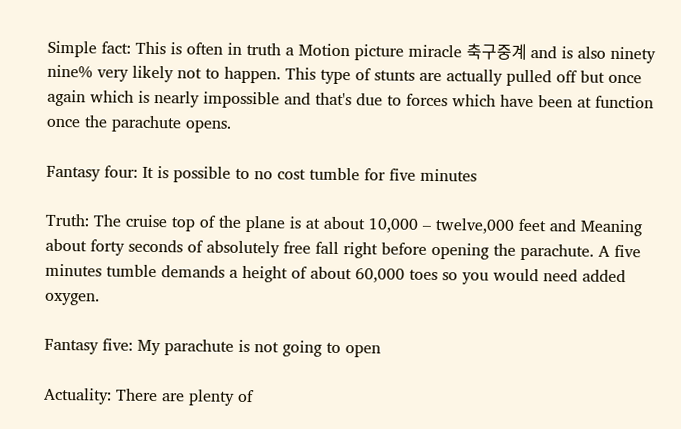Simple fact: This is often in truth a Motion picture miracle 축구중계 and is also ninety nine% very likely not to happen. This type of stunts are actually pulled off but once again which is nearly impossible and that's due to forces which have been at function once the parachute opens.

Fantasy four: It is possible to no cost tumble for five minutes

Truth: The cruise top of the plane is at about 10,000 – twelve,000 feet and Meaning about forty seconds of absolutely free fall right before opening the parachute. A five minutes tumble demands a height of about 60,000 toes so you would need added oxygen.

Fantasy five: My parachute is not going to open

Actuality: There are plenty of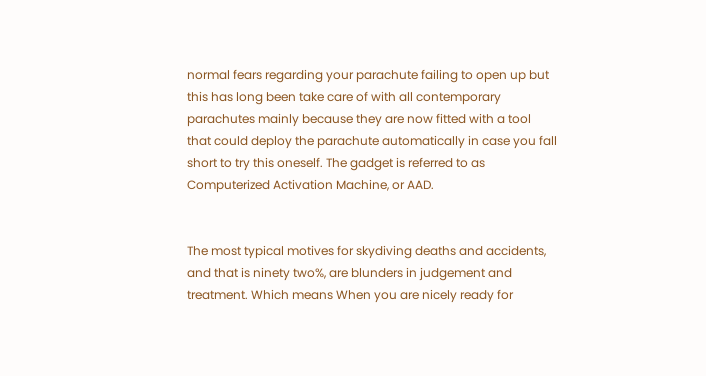normal fears regarding your parachute failing to open up but this has long been take care of with all contemporary parachutes mainly because they are now fitted with a tool that could deploy the parachute automatically in case you fall short to try this oneself. The gadget is referred to as Computerized Activation Machine, or AAD.


The most typical motives for skydiving deaths and accidents, and that is ninety two%, are blunders in judgement and treatment. Which means When you are nicely ready for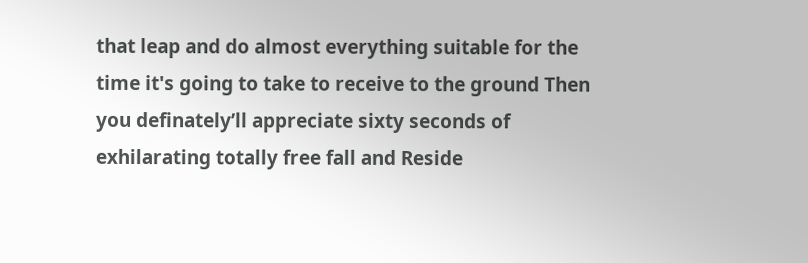that leap and do almost everything suitable for the time it's going to take to receive to the ground Then you definately’ll appreciate sixty seconds of exhilarating totally free fall and Reside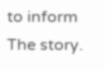to inform The story.